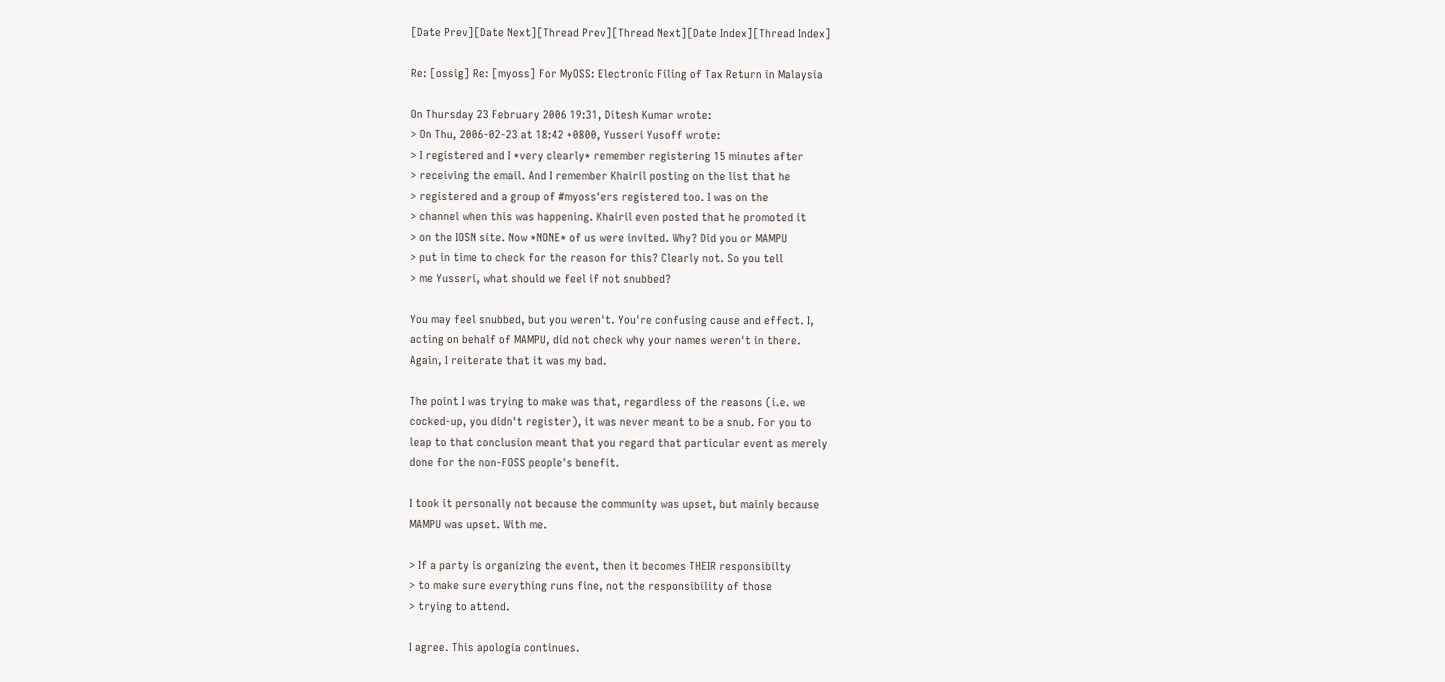[Date Prev][Date Next][Thread Prev][Thread Next][Date Index][Thread Index]

Re: [ossig] Re: [myoss] For MyOSS: Electronic Filing of Tax Return in Malaysia

On Thursday 23 February 2006 19:31, Ditesh Kumar wrote:
> On Thu, 2006-02-23 at 18:42 +0800, Yusseri Yusoff wrote:
> I registered and I *very clearly* remember registering 15 minutes after
> receiving the email. And I remember Khairil posting on the list that he
> registered and a group of #myoss'ers registered too. I was on the
> channel when this was happening. Khairil even posted that he promoted it
> on the IOSN site. Now *NONE* of us were invited. Why? Did you or MAMPU
> put in time to check for the reason for this? Clearly not. So you tell
> me Yusseri, what should we feel if not snubbed?

You may feel snubbed, but you weren't. You're confusing cause and effect. I,
acting on behalf of MAMPU, did not check why your names weren't in there.
Again, I reiterate that it was my bad.

The point I was trying to make was that, regardless of the reasons (i.e. we
cocked-up, you didn't register), it was never meant to be a snub. For you to
leap to that conclusion meant that you regard that particular event as merely
done for the non-FOSS people's benefit.

I took it personally not because the community was upset, but mainly because
MAMPU was upset. With me.

> If a party is organizing the event, then it becomes THEIR responsibilty
> to make sure everything runs fine, not the responsibility of those
> trying to attend.

I agree. This apologia continues.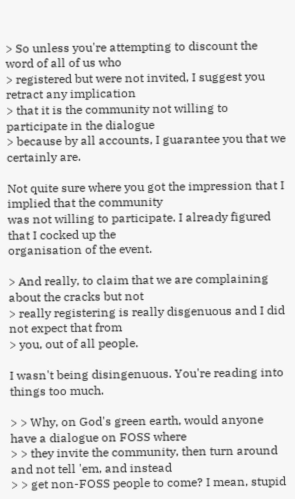> So unless you're attempting to discount the word of all of us who
> registered but were not invited, I suggest you retract any implication
> that it is the community not willing to participate in the dialogue
> because by all accounts, I guarantee you that we certainly are.

Not quite sure where you got the impression that I implied that the community
was not willing to participate. I already figured that I cocked up the
organisation of the event.

> And really, to claim that we are complaining about the cracks but not
> really registering is really disgenuous and I did not expect that from
> you, out of all people.

I wasn't being disingenuous. You're reading into things too much.

> > Why, on God's green earth, would anyone have a dialogue on FOSS where
> > they invite the community, then turn around and not tell 'em, and instead
> > get non-FOSS people to come? I mean, stupid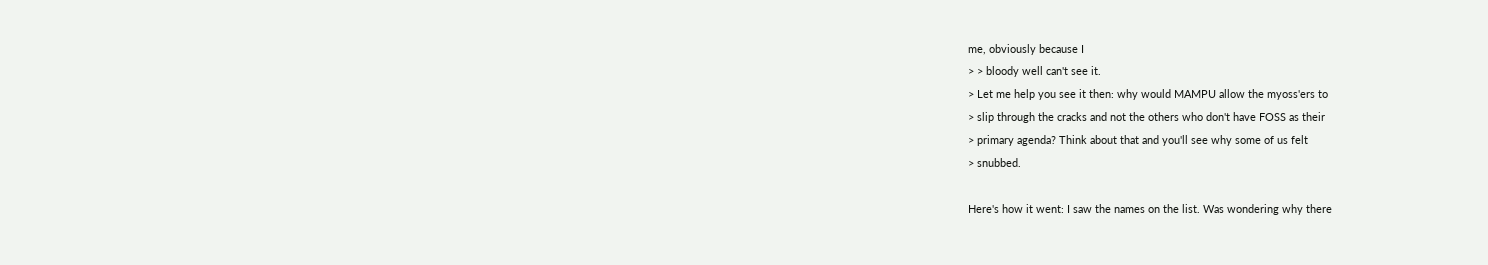me, obviously because I
> > bloody well can't see it.
> Let me help you see it then: why would MAMPU allow the myoss'ers to
> slip through the cracks and not the others who don't have FOSS as their
> primary agenda? Think about that and you'll see why some of us felt
> snubbed.

Here's how it went: I saw the names on the list. Was wondering why there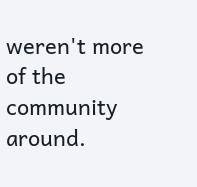weren't more of the community around.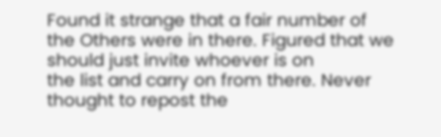Found it strange that a fair number of
the Others were in there. Figured that we should just invite whoever is on
the list and carry on from there. Never thought to repost the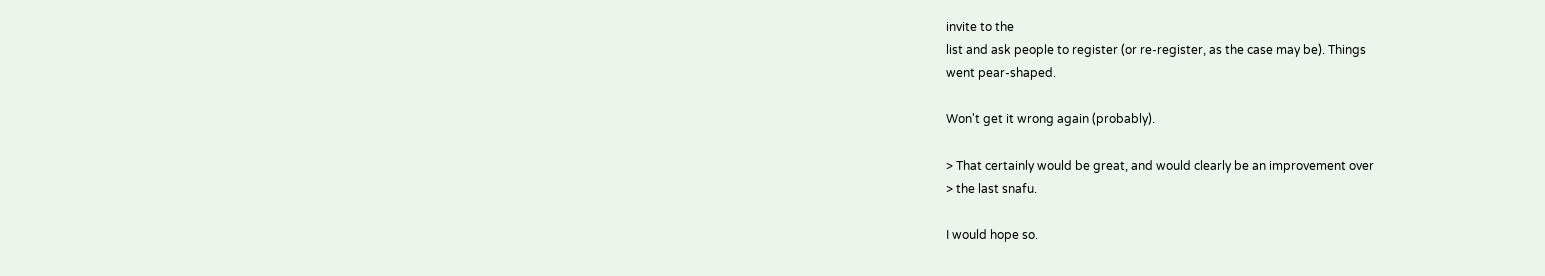invite to the
list and ask people to register (or re-register, as the case may be). Things
went pear-shaped.

Won't get it wrong again (probably).

> That certainly would be great, and would clearly be an improvement over
> the last snafu.

I would hope so.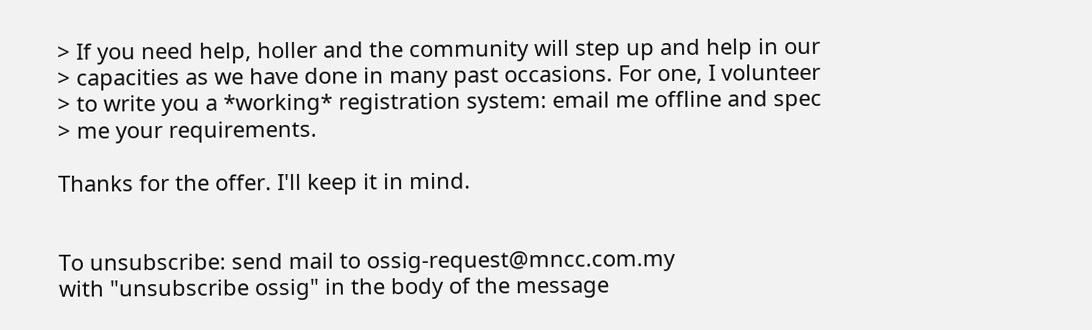> If you need help, holler and the community will step up and help in our
> capacities as we have done in many past occasions. For one, I volunteer
> to write you a *working* registration system: email me offline and spec
> me your requirements.

Thanks for the offer. I'll keep it in mind.


To unsubscribe: send mail to ossig-request@mncc.com.my
with "unsubscribe ossig" in the body of the message